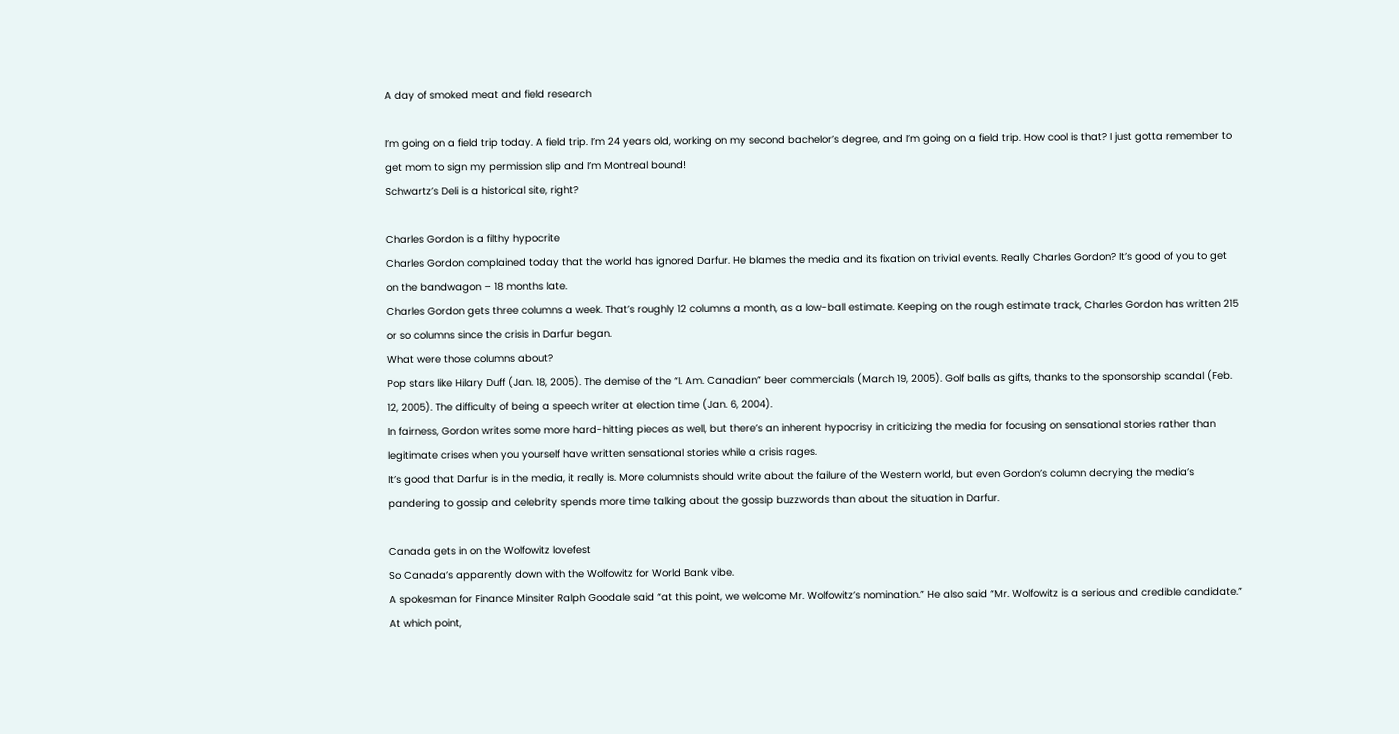A day of smoked meat and field research

I’m going on a field trip today. A field trip. I’m 24 years old, working on my second bachelor’s degree, and I’m going on a field trip. How cool is that? I just gotta remember to get mom to sign my permission slip and I’m Montreal bound!
Schwartz’s Deli is a historical site, right?

Charles Gordon is a filthy hypocrite
Charles Gordon complained today that the world has ignored Darfur. He blames the media and its fixation on trivial events. Really Charles Gordon? It’s good of you to get on the bandwagon – 18 months late.
Charles Gordon gets three columns a week. That’s roughly 12 columns a month, as a low-ball estimate. Keeping on the rough estimate track, Charles Gordon has written 215 or so columns since the crisis in Darfur began.
What were those columns about?
Pop stars like Hilary Duff (Jan. 18, 2005). The demise of the “I. Am. Canadian” beer commercials (March 19, 2005). Golf balls as gifts, thanks to the sponsorship scandal (Feb. 12, 2005). The difficulty of being a speech writer at election time (Jan. 6, 2004).
In fairness, Gordon writes some more hard-hitting pieces as well, but there’s an inherent hypocrisy in criticizing the media for focusing on sensational stories rather than legitimate crises when you yourself have written sensational stories while a crisis rages.
It’s good that Darfur is in the media, it really is. More columnists should write about the failure of the Western world, but even Gordon’s column decrying the media’s pandering to gossip and celebrity spends more time talking about the gossip buzzwords than about the situation in Darfur.

Canada gets in on the Wolfowitz lovefest
So Canada’s apparently down with the Wolfowitz for World Bank vibe.
A spokesman for Finance Minsiter Ralph Goodale said “at this point, we welcome Mr. Wolfowitz’s nomination.” He also said “Mr. Wolfowitz is a serious and credible candidate.”
At which point,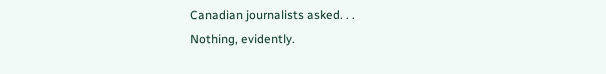Canadian journalists asked. . .
Nothing, evidently.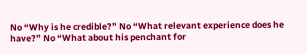No “Why is he credible?” No “What relevant experience does he have?” No “What about his penchant for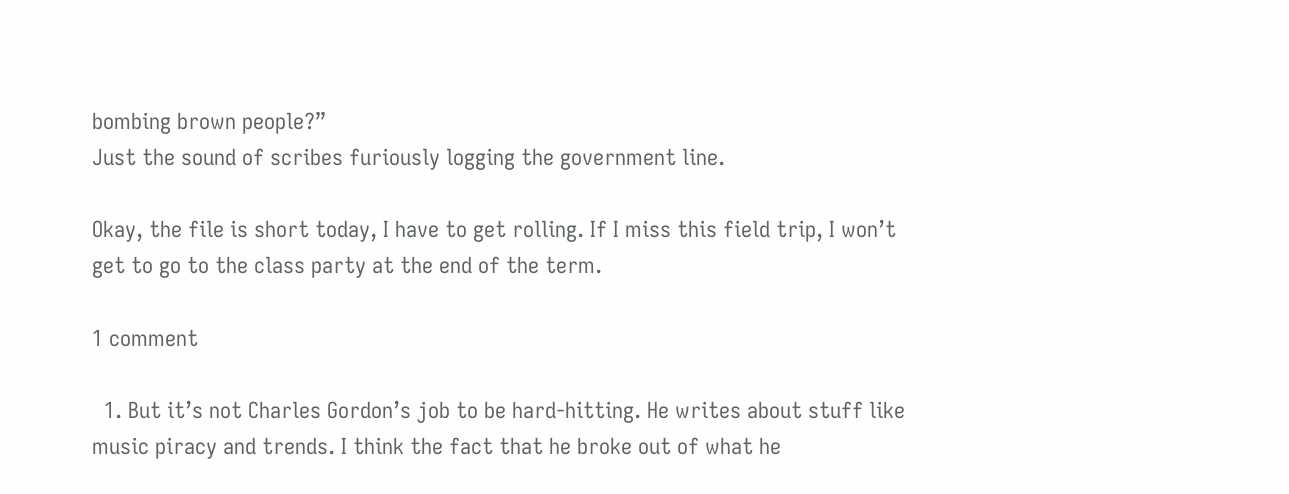bombing brown people?”
Just the sound of scribes furiously logging the government line.

Okay, the file is short today, I have to get rolling. If I miss this field trip, I won’t get to go to the class party at the end of the term.

1 comment

  1. But it’s not Charles Gordon’s job to be hard-hitting. He writes about stuff like music piracy and trends. I think the fact that he broke out of what he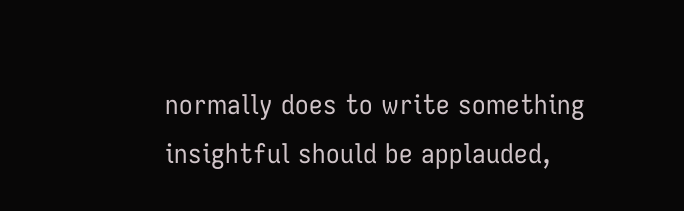normally does to write something insightful should be applauded,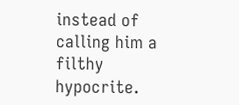instead of calling him a filthy hypocrite.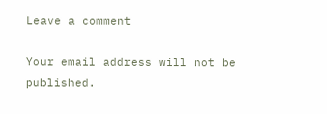Leave a comment

Your email address will not be published.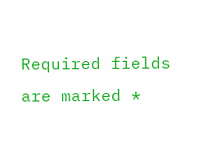Required fields are marked *